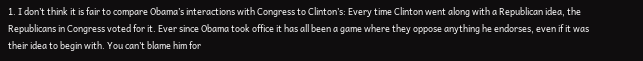1. I don’t think it is fair to compare Obama’s interactions with Congress to Clinton’s: Every time Clinton went along with a Republican idea, the Republicans in Congress voted for it. Ever since Obama took office it has all been a game where they oppose anything he endorses, even if it was their idea to begin with. You can’t blame him for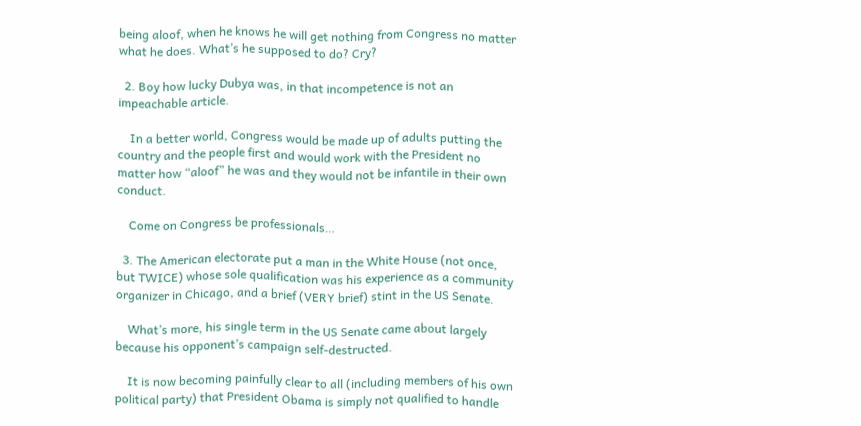being aloof, when he knows he will get nothing from Congress no matter what he does. What’s he supposed to do? Cry?

  2. Boy how lucky Dubya was, in that incompetence is not an impeachable article.

    In a better world, Congress would be made up of adults putting the country and the people first and would work with the President no matter how “aloof” he was and they would not be infantile in their own conduct.

    Come on Congress be professionals…

  3. The American electorate put a man in the White House (not once, but TWICE) whose sole qualification was his experience as a community organizer in Chicago, and a brief (VERY brief) stint in the US Senate.

    What’s more, his single term in the US Senate came about largely because his opponent’s campaign self-destructed.

    It is now becoming painfully clear to all (including members of his own political party) that President Obama is simply not qualified to handle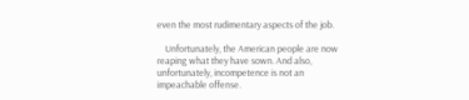even the most rudimentary aspects of the job.

    Unfortunately, the American people are now reaping what they have sown. And also, unfortunately, incompetence is not an impeachable offense.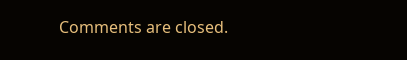Comments are closed.